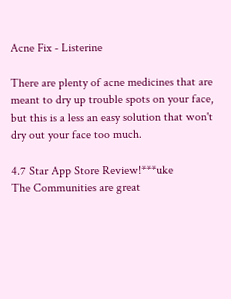Acne Fix - Listerine

There are plenty of acne medicines that are meant to dry up trouble spots on your face, but this is a less an easy solution that won't dry out your face too much.

4.7 Star App Store Review!***uke
The Communities are great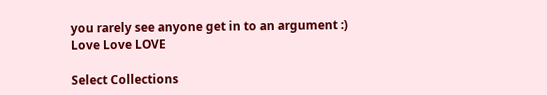you rarely see anyone get in to an argument :)
Love Love LOVE

Select Collections